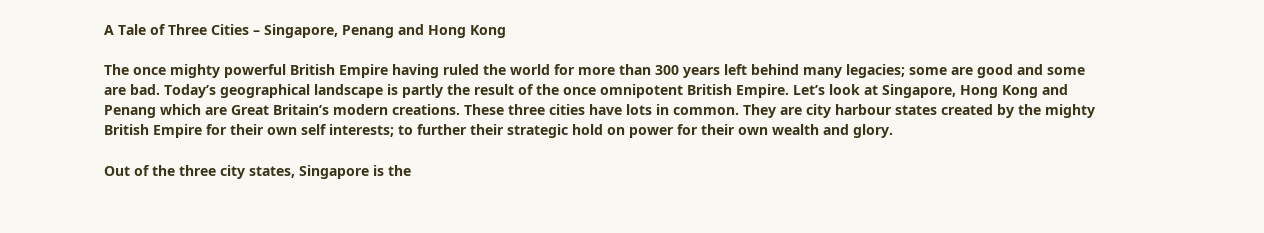A Tale of Three Cities – Singapore, Penang and Hong Kong

The once mighty powerful British Empire having ruled the world for more than 300 years left behind many legacies; some are good and some are bad. Today’s geographical landscape is partly the result of the once omnipotent British Empire. Let’s look at Singapore, Hong Kong and Penang which are Great Britain’s modern creations. These three cities have lots in common. They are city harbour states created by the mighty British Empire for their own self interests; to further their strategic hold on power for their own wealth and glory.

Out of the three city states, Singapore is the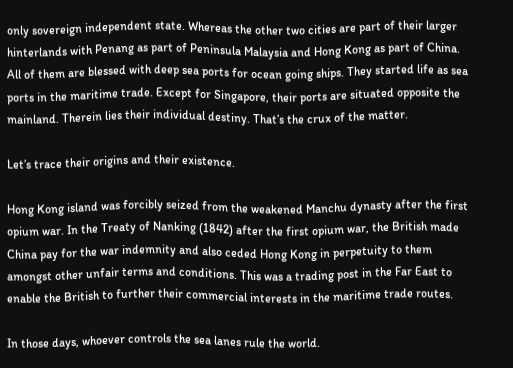only sovereign independent state. Whereas the other two cities are part of their larger hinterlands with Penang as part of Peninsula Malaysia and Hong Kong as part of China. All of them are blessed with deep sea ports for ocean going ships. They started life as sea ports in the maritime trade. Except for Singapore, their ports are situated opposite the mainland. Therein lies their individual destiny. That’s the crux of the matter.

Let’s trace their origins and their existence.

Hong Kong island was forcibly seized from the weakened Manchu dynasty after the first opium war. In the Treaty of Nanking (1842) after the first opium war, the British made China pay for the war indemnity and also ceded Hong Kong in perpetuity to them amongst other unfair terms and conditions. This was a trading post in the Far East to enable the British to further their commercial interests in the maritime trade routes.

In those days, whoever controls the sea lanes rule the world.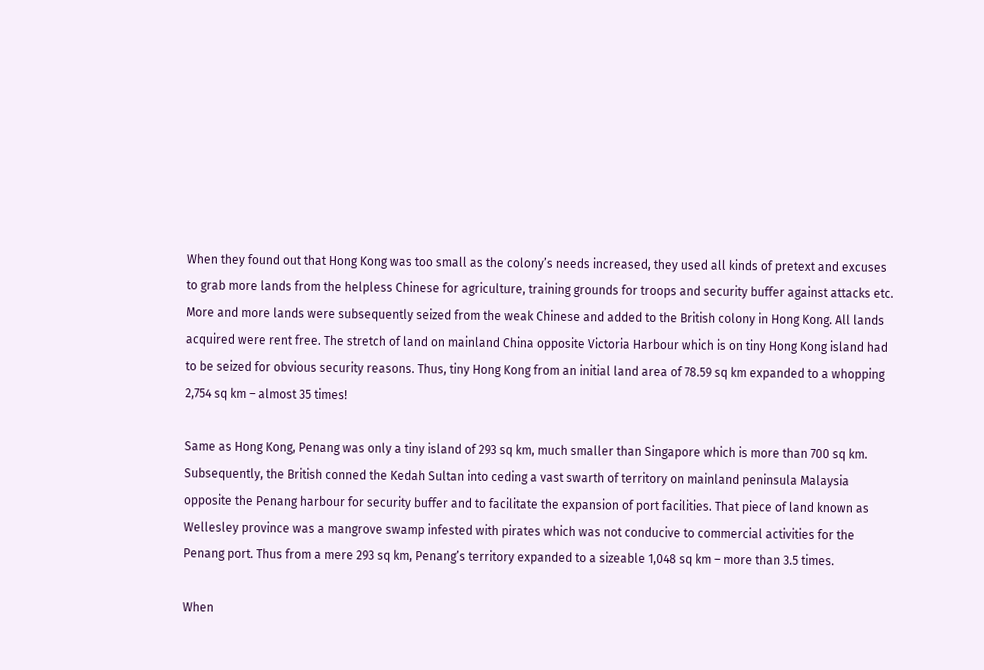When they found out that Hong Kong was too small as the colony’s needs increased, they used all kinds of pretext and excuses to grab more lands from the helpless Chinese for agriculture, training grounds for troops and security buffer against attacks etc. More and more lands were subsequently seized from the weak Chinese and added to the British colony in Hong Kong. All lands acquired were rent free. The stretch of land on mainland China opposite Victoria Harbour which is on tiny Hong Kong island had to be seized for obvious security reasons. Thus, tiny Hong Kong from an initial land area of 78.59 sq km expanded to a whopping 2,754 sq km – almost 35 times!

Same as Hong Kong, Penang was only a tiny island of 293 sq km, much smaller than Singapore which is more than 700 sq km. Subsequently, the British conned the Kedah Sultan into ceding a vast swarth of territory on mainland peninsula Malaysia opposite the Penang harbour for security buffer and to facilitate the expansion of port facilities. That piece of land known as Wellesley province was a mangrove swamp infested with pirates which was not conducive to commercial activities for the Penang port. Thus from a mere 293 sq km, Penang’s territory expanded to a sizeable 1,048 sq km – more than 3.5 times.

When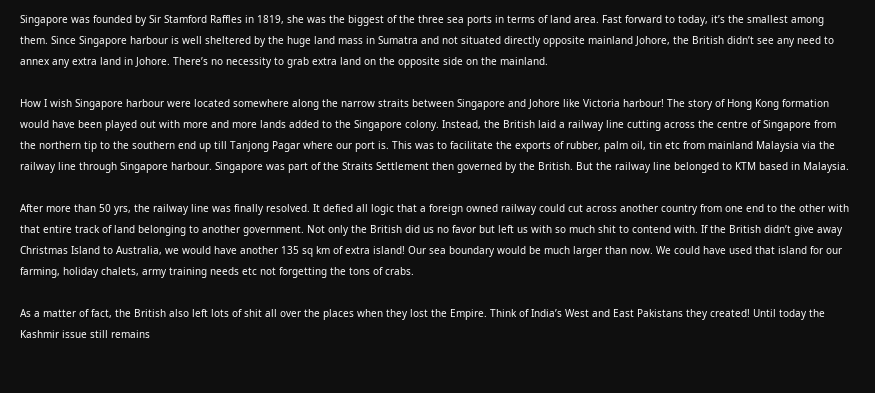Singapore was founded by Sir Stamford Raffles in 1819, she was the biggest of the three sea ports in terms of land area. Fast forward to today, it’s the smallest among them. Since Singapore harbour is well sheltered by the huge land mass in Sumatra and not situated directly opposite mainland Johore, the British didn’t see any need to annex any extra land in Johore. There’s no necessity to grab extra land on the opposite side on the mainland.

How I wish Singapore harbour were located somewhere along the narrow straits between Singapore and Johore like Victoria harbour! The story of Hong Kong formation would have been played out with more and more lands added to the Singapore colony. Instead, the British laid a railway line cutting across the centre of Singapore from the northern tip to the southern end up till Tanjong Pagar where our port is. This was to facilitate the exports of rubber, palm oil, tin etc from mainland Malaysia via the railway line through Singapore harbour. Singapore was part of the Straits Settlement then governed by the British. But the railway line belonged to KTM based in Malaysia.

After more than 50 yrs, the railway line was finally resolved. It defied all logic that a foreign owned railway could cut across another country from one end to the other with that entire track of land belonging to another government. Not only the British did us no favor but left us with so much shit to contend with. If the British didn’t give away Christmas Island to Australia, we would have another 135 sq km of extra island! Our sea boundary would be much larger than now. We could have used that island for our farming, holiday chalets, army training needs etc not forgetting the tons of crabs.

As a matter of fact, the British also left lots of shit all over the places when they lost the Empire. Think of India’s West and East Pakistans they created! Until today the Kashmir issue still remains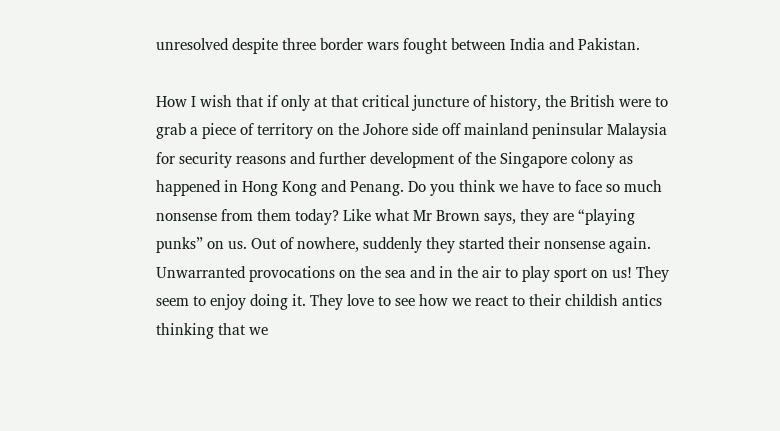unresolved despite three border wars fought between India and Pakistan.

How I wish that if only at that critical juncture of history, the British were to grab a piece of territory on the Johore side off mainland peninsular Malaysia for security reasons and further development of the Singapore colony as happened in Hong Kong and Penang. Do you think we have to face so much nonsense from them today? Like what Mr Brown says, they are “playing punks” on us. Out of nowhere, suddenly they started their nonsense again. Unwarranted provocations on the sea and in the air to play sport on us! They seem to enjoy doing it. They love to see how we react to their childish antics thinking that we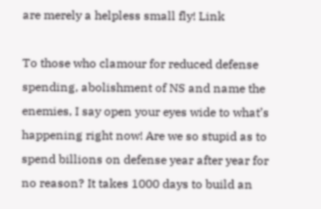are merely a helpless small fly! Link

To those who clamour for reduced defense spending, abolishment of NS and name the enemies, I say open your eyes wide to what’s happening right now! Are we so stupid as to spend billions on defense year after year for no reason? It takes 1000 days to build an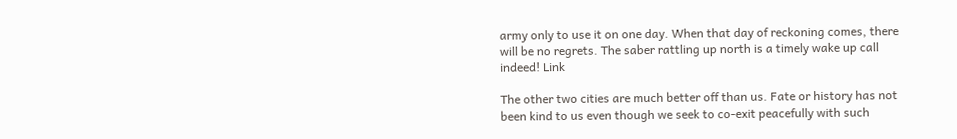army only to use it on one day. When that day of reckoning comes, there will be no regrets. The saber rattling up north is a timely wake up call indeed! Link

The other two cities are much better off than us. Fate or history has not been kind to us even though we seek to co-exit peacefully with such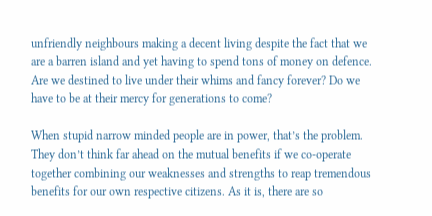unfriendly neighbours making a decent living despite the fact that we are a barren island and yet having to spend tons of money on defence. Are we destined to live under their whims and fancy forever? Do we have to be at their mercy for generations to come?

When stupid narrow minded people are in power, that’s the problem. They don’t think far ahead on the mutual benefits if we co-operate together combining our weaknesses and strengths to reap tremendous benefits for our own respective citizens. As it is, there are so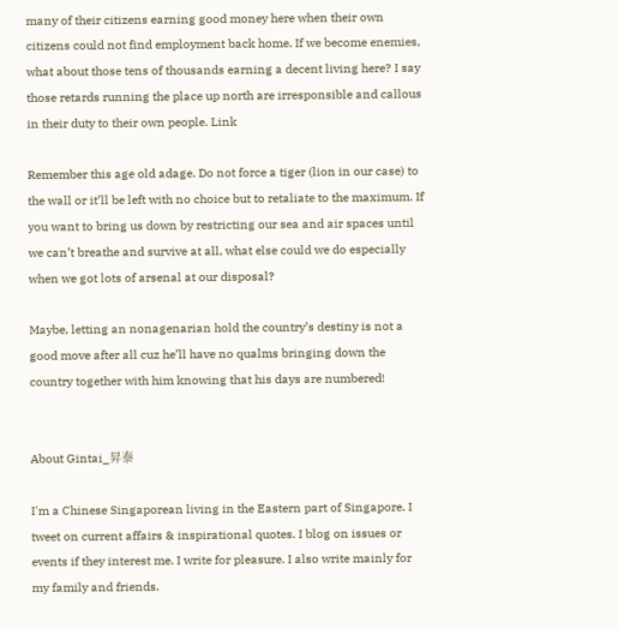many of their citizens earning good money here when their own citizens could not find employment back home. If we become enemies, what about those tens of thousands earning a decent living here? I say those retards running the place up north are irresponsible and callous in their duty to their own people. Link

Remember this age old adage. Do not force a tiger (lion in our case) to the wall or it’ll be left with no choice but to retaliate to the maximum. If you want to bring us down by restricting our sea and air spaces until we can’t breathe and survive at all, what else could we do especially when we got lots of arsenal at our disposal?

Maybe, letting an nonagenarian hold the country’s destiny is not a good move after all cuz he’ll have no qualms bringing down the country together with him knowing that his days are numbered!


About Gintai_昇泰

I'm a Chinese Singaporean living in the Eastern part of Singapore. I tweet on current affairs & inspirational quotes. I blog on issues or events if they interest me. I write for pleasure. I also write mainly for my family and friends.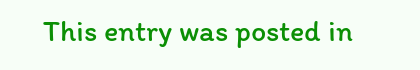This entry was posted in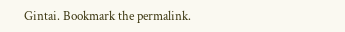Gintai. Bookmark the permalink.